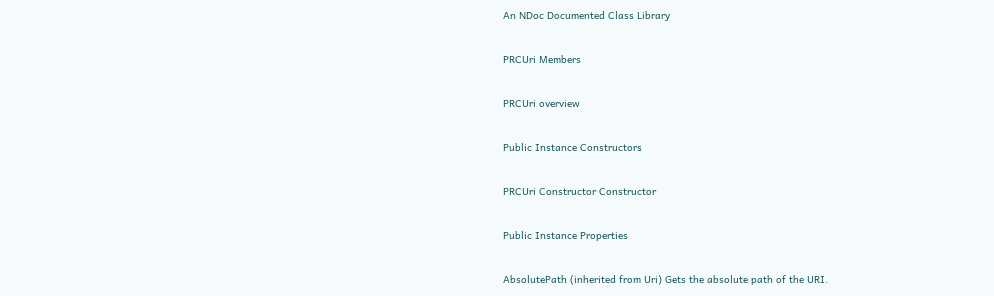An NDoc Documented Class Library

PRCUri Members

PRCUri overview

Public Instance Constructors

PRCUri Constructor Constructor

Public Instance Properties

AbsolutePath (inherited from Uri) Gets the absolute path of the URI.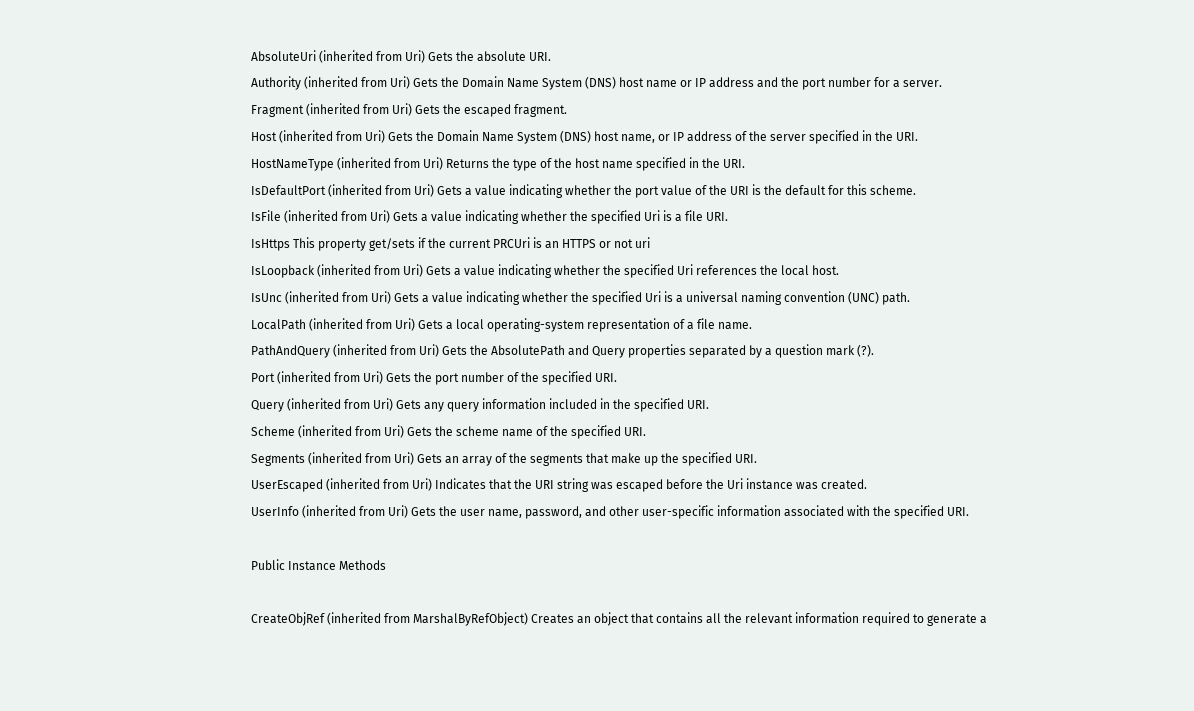AbsoluteUri (inherited from Uri) Gets the absolute URI.
Authority (inherited from Uri) Gets the Domain Name System (DNS) host name or IP address and the port number for a server.
Fragment (inherited from Uri) Gets the escaped fragment.
Host (inherited from Uri) Gets the Domain Name System (DNS) host name, or IP address of the server specified in the URI.
HostNameType (inherited from Uri) Returns the type of the host name specified in the URI.
IsDefaultPort (inherited from Uri) Gets a value indicating whether the port value of the URI is the default for this scheme.
IsFile (inherited from Uri) Gets a value indicating whether the specified Uri is a file URI.
IsHttps This property get/sets if the current PRCUri is an HTTPS or not uri
IsLoopback (inherited from Uri) Gets a value indicating whether the specified Uri references the local host.
IsUnc (inherited from Uri) Gets a value indicating whether the specified Uri is a universal naming convention (UNC) path.
LocalPath (inherited from Uri) Gets a local operating-system representation of a file name.
PathAndQuery (inherited from Uri) Gets the AbsolutePath and Query properties separated by a question mark (?).
Port (inherited from Uri) Gets the port number of the specified URI.
Query (inherited from Uri) Gets any query information included in the specified URI.
Scheme (inherited from Uri) Gets the scheme name of the specified URI.
Segments (inherited from Uri) Gets an array of the segments that make up the specified URI.
UserEscaped (inherited from Uri) Indicates that the URI string was escaped before the Uri instance was created.
UserInfo (inherited from Uri) Gets the user name, password, and other user-specific information associated with the specified URI.

Public Instance Methods

CreateObjRef (inherited from MarshalByRefObject) Creates an object that contains all the relevant information required to generate a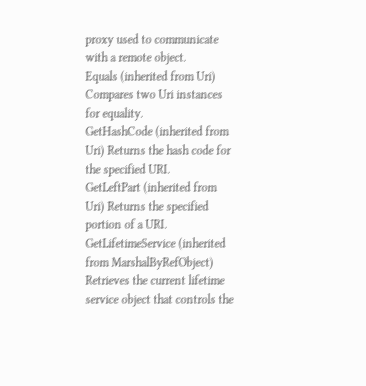proxy used to communicate with a remote object.
Equals (inherited from Uri) Compares two Uri instances for equality.
GetHashCode (inherited from Uri) Returns the hash code for the specified URI.
GetLeftPart (inherited from Uri) Returns the specified portion of a URI.
GetLifetimeService (inherited from MarshalByRefObject) Retrieves the current lifetime service object that controls the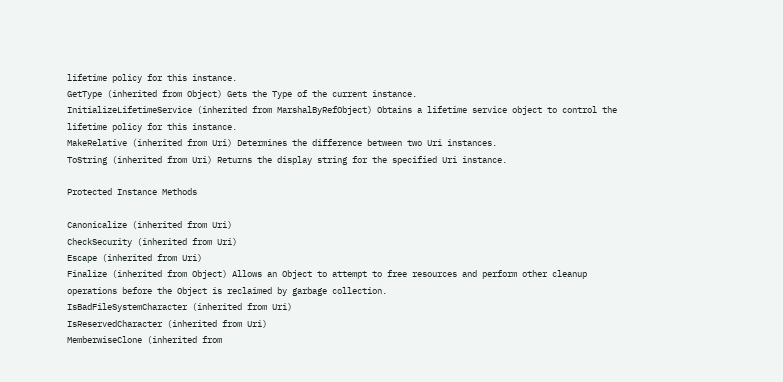lifetime policy for this instance.
GetType (inherited from Object) Gets the Type of the current instance.
InitializeLifetimeService (inherited from MarshalByRefObject) Obtains a lifetime service object to control the lifetime policy for this instance.
MakeRelative (inherited from Uri) Determines the difference between two Uri instances.
ToString (inherited from Uri) Returns the display string for the specified Uri instance.

Protected Instance Methods

Canonicalize (inherited from Uri)
CheckSecurity (inherited from Uri)
Escape (inherited from Uri)
Finalize (inherited from Object) Allows an Object to attempt to free resources and perform other cleanup operations before the Object is reclaimed by garbage collection.
IsBadFileSystemCharacter (inherited from Uri)
IsReservedCharacter (inherited from Uri)
MemberwiseClone (inherited from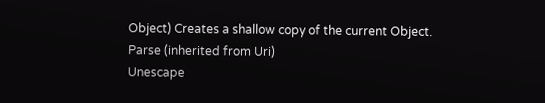Object) Creates a shallow copy of the current Object.
Parse (inherited from Uri)
Unescape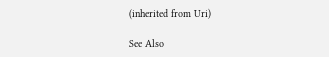(inherited from Uri)

See Also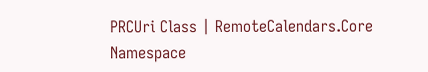PRCUri Class | RemoteCalendars.Core Namespace